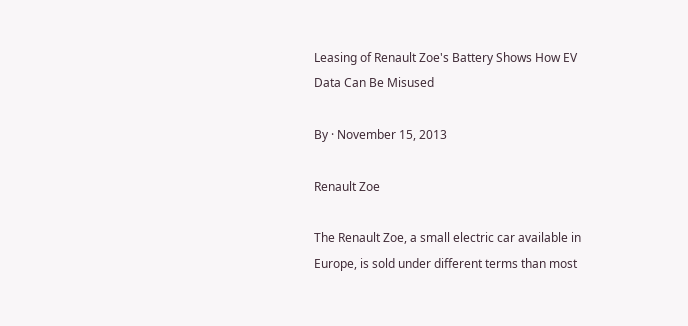Leasing of Renault Zoe's Battery Shows How EV Data Can Be Misused

By · November 15, 2013

Renault Zoe

The Renault Zoe, a small electric car available in Europe, is sold under different terms than most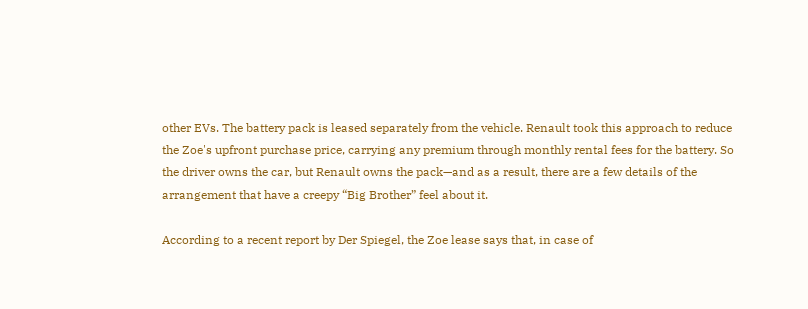other EVs. The battery pack is leased separately from the vehicle. Renault took this approach to reduce the Zoe's upfront purchase price, carrying any premium through monthly rental fees for the battery. So the driver owns the car, but Renault owns the pack—and as a result, there are a few details of the arrangement that have a creepy “Big Brother” feel about it.

According to a recent report by Der Spiegel, the Zoe lease says that, in case of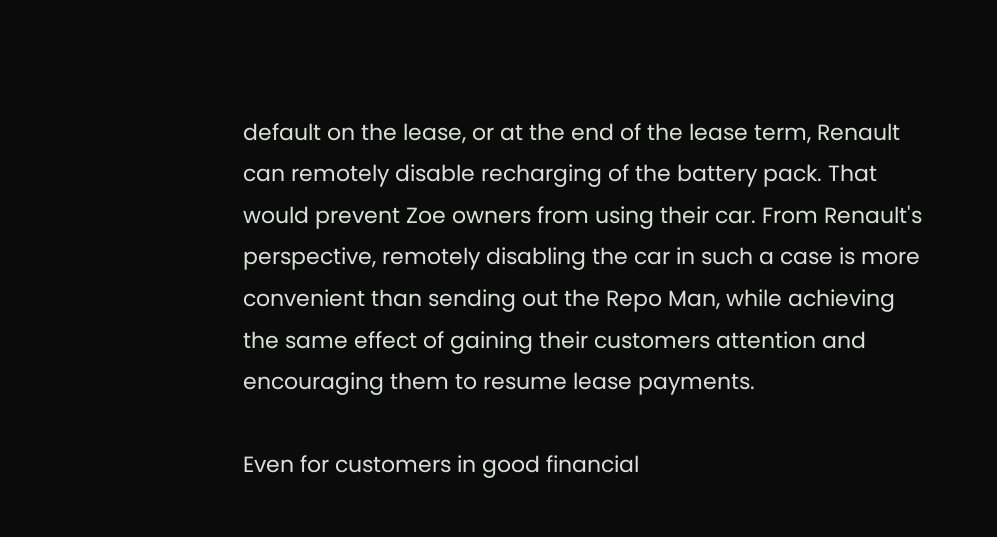default on the lease, or at the end of the lease term, Renault can remotely disable recharging of the battery pack. That would prevent Zoe owners from using their car. From Renault's perspective, remotely disabling the car in such a case is more convenient than sending out the Repo Man, while achieving the same effect of gaining their customers attention and encouraging them to resume lease payments.

Even for customers in good financial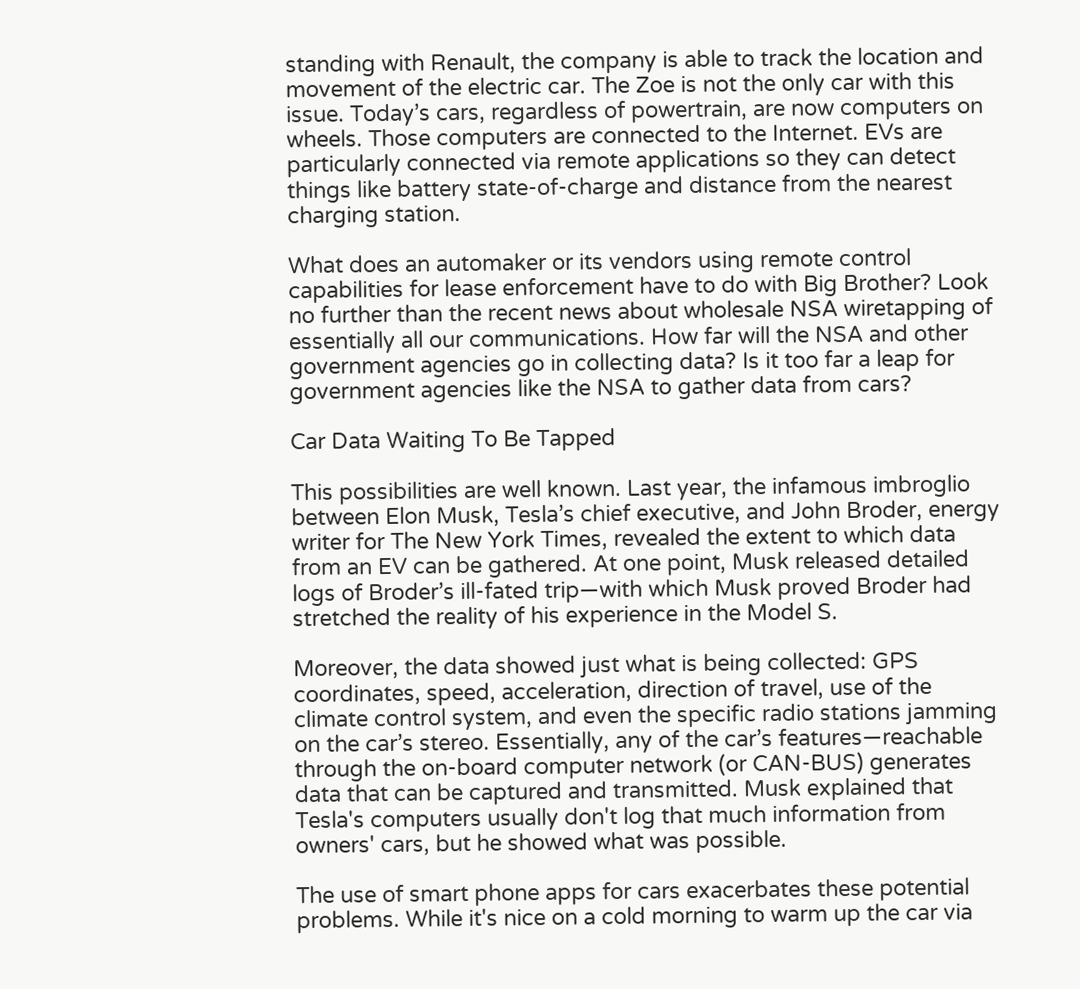standing with Renault, the company is able to track the location and movement of the electric car. The Zoe is not the only car with this issue. Today’s cars, regardless of powertrain, are now computers on wheels. Those computers are connected to the Internet. EVs are particularly connected via remote applications so they can detect things like battery state-of-charge and distance from the nearest charging station.

What does an automaker or its vendors using remote control capabilities for lease enforcement have to do with Big Brother? Look no further than the recent news about wholesale NSA wiretapping of essentially all our communications. How far will the NSA and other government agencies go in collecting data? Is it too far a leap for government agencies like the NSA to gather data from cars?

Car Data Waiting To Be Tapped

This possibilities are well known. Last year, the infamous imbroglio between Elon Musk, Tesla’s chief executive, and John Broder, energy writer for The New York Times, revealed the extent to which data from an EV can be gathered. At one point, Musk released detailed logs of Broder’s ill-fated trip—with which Musk proved Broder had stretched the reality of his experience in the Model S.

Moreover, the data showed just what is being collected: GPS coordinates, speed, acceleration, direction of travel, use of the climate control system, and even the specific radio stations jamming on the car’s stereo. Essentially, any of the car’s features—reachable through the on-board computer network (or CAN-BUS) generates data that can be captured and transmitted. Musk explained that Tesla's computers usually don't log that much information from owners' cars, but he showed what was possible.

The use of smart phone apps for cars exacerbates these potential problems. While it's nice on a cold morning to warm up the car via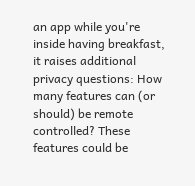an app while you're inside having breakfast, it raises additional privacy questions: How many features can (or should) be remote controlled? These features could be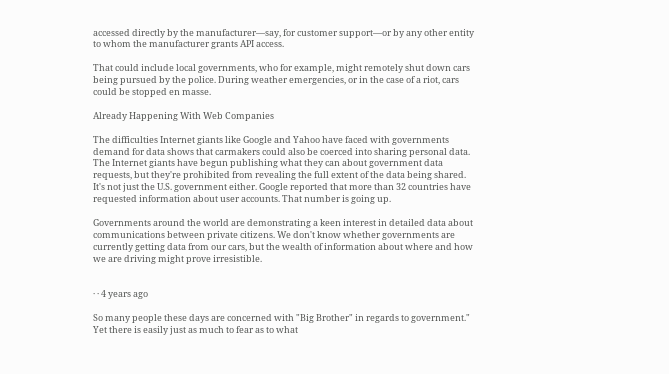accessed directly by the manufacturer—say, for customer support—or by any other entity to whom the manufacturer grants API access.

That could include local governments, who for example, might remotely shut down cars being pursued by the police. During weather emergencies, or in the case of a riot, cars could be stopped en masse.

Already Happening With Web Companies

The difficulties Internet giants like Google and Yahoo have faced with governments demand for data shows that carmakers could also be coerced into sharing personal data. The Internet giants have begun publishing what they can about government data requests, but they're prohibited from revealing the full extent of the data being shared. It's not just the U.S. government either. Google reported that more than 32 countries have requested information about user accounts. That number is going up.

Governments around the world are demonstrating a keen interest in detailed data about communications between private citizens. We don't know whether governments are currently getting data from our cars, but the wealth of information about where and how we are driving might prove irresistible.


· · 4 years ago

So many people these days are concerned with "Big Brother" in regards to government." Yet there is easily just as much to fear as to what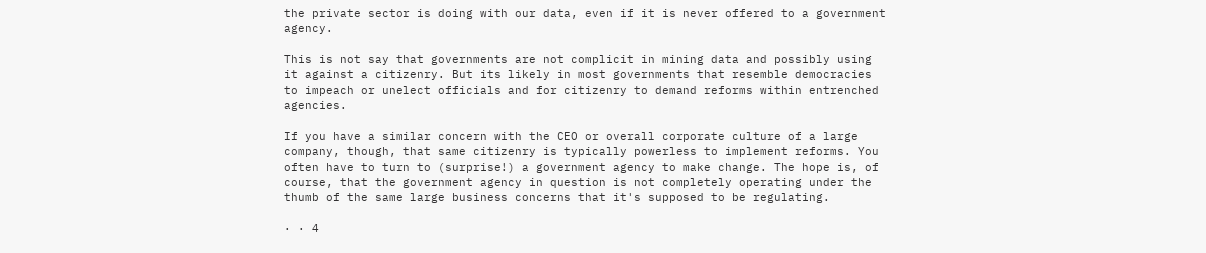the private sector is doing with our data, even if it is never offered to a government agency.

This is not say that governments are not complicit in mining data and possibly using it against a citizenry. But its likely in most governments that resemble democracies to impeach or unelect officials and for citizenry to demand reforms within entrenched agencies.

If you have a similar concern with the CEO or overall corporate culture of a large company, though, that same citizenry is typically powerless to implement reforms. You often have to turn to (surprise!) a government agency to make change. The hope is, of course, that the government agency in question is not completely operating under the thumb of the same large business concerns that it's supposed to be regulating.

· · 4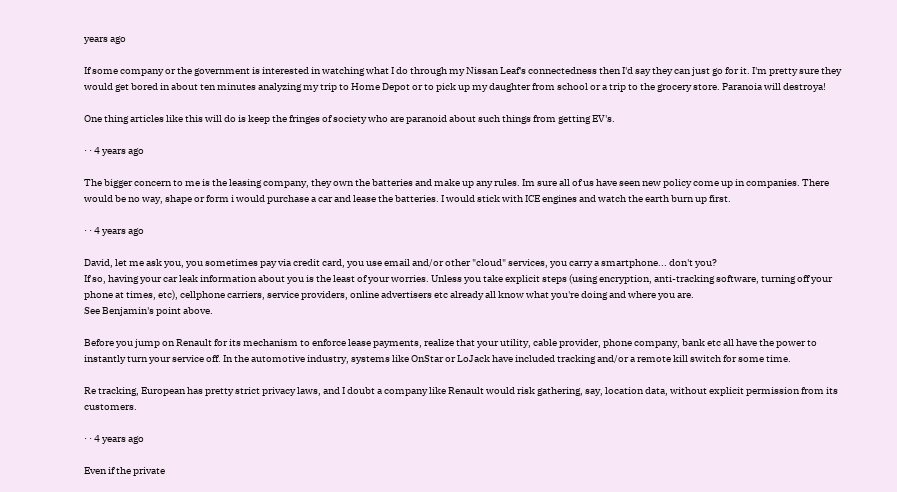years ago

If some company or the government is interested in watching what I do through my Nissan Leaf's connectedness then I'd say they can just go for it. I'm pretty sure they would get bored in about ten minutes analyzing my trip to Home Depot or to pick up my daughter from school or a trip to the grocery store. Paranoia will destroya!

One thing articles like this will do is keep the fringes of society who are paranoid about such things from getting EV's.

· · 4 years ago

The bigger concern to me is the leasing company, they own the batteries and make up any rules. Im sure all of us have seen new policy come up in companies. There would be no way, shape or form i would purchase a car and lease the batteries. I would stick with ICE engines and watch the earth burn up first.

· · 4 years ago

David, let me ask you, you sometimes pay via credit card, you use email and/or other "cloud" services, you carry a smartphone... don't you?
If so, having your car leak information about you is the least of your worries. Unless you take explicit steps (using encryption, anti-tracking software, turning off your phone at times, etc), cellphone carriers, service providers, online advertisers etc already all know what you're doing and where you are.
See Benjamin's point above.

Before you jump on Renault for its mechanism to enforce lease payments, realize that your utility, cable provider, phone company, bank etc all have the power to instantly turn your service off. In the automotive industry, systems like OnStar or LoJack have included tracking and/or a remote kill switch for some time.

Re tracking, European has pretty strict privacy laws, and I doubt a company like Renault would risk gathering, say, location data, without explicit permission from its customers.

· · 4 years ago

Even if the private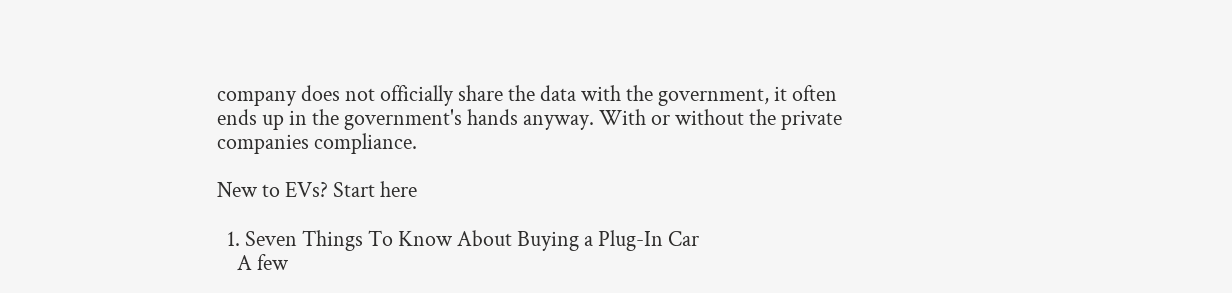company does not officially share the data with the government, it often ends up in the government's hands anyway. With or without the private companies compliance.

New to EVs? Start here

  1. Seven Things To Know About Buying a Plug-In Car
    A few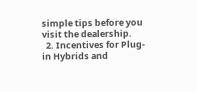simple tips before you visit the dealership.
  2. Incentives for Plug-in Hybrids and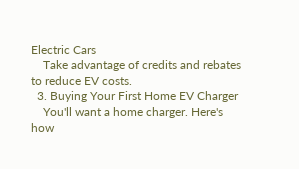Electric Cars
    Take advantage of credits and rebates to reduce EV costs.
  3. Buying Your First Home EV Charger
    You'll want a home charger. Here's how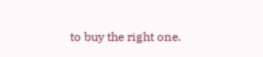to buy the right one.